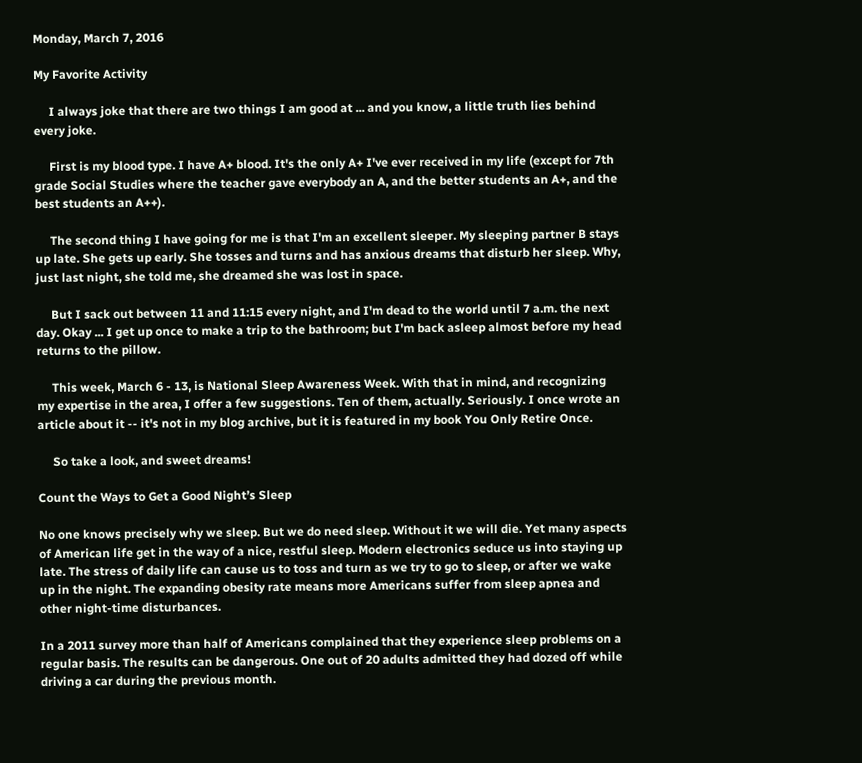Monday, March 7, 2016

My Favorite Activity

     I always joke that there are two things I am good at ... and you know, a little truth lies behind every joke.

     First is my blood type. I have A+ blood. It's the only A+ I've ever received in my life (except for 7th grade Social Studies where the teacher gave everybody an A, and the better students an A+, and the best students an A++).

     The second thing I have going for me is that I'm an excellent sleeper. My sleeping partner B stays up late. She gets up early. She tosses and turns and has anxious dreams that disturb her sleep. Why, just last night, she told me, she dreamed she was lost in space.

     But I sack out between 11 and 11:15 every night, and I'm dead to the world until 7 a.m. the next day. Okay ... I get up once to make a trip to the bathroom; but I'm back asleep almost before my head returns to the pillow.

     This week, March 6 - 13, is National Sleep Awareness Week. With that in mind, and recognizing my expertise in the area, I offer a few suggestions. Ten of them, actually. Seriously. I once wrote an article about it -- it's not in my blog archive, but it is featured in my book You Only Retire Once.

     So take a look, and sweet dreams!

Count the Ways to Get a Good Night’s Sleep

No one knows precisely why we sleep. But we do need sleep. Without it we will die. Yet many aspects of American life get in the way of a nice, restful sleep. Modern electronics seduce us into staying up late. The stress of daily life can cause us to toss and turn as we try to go to sleep, or after we wake up in the night. The expanding obesity rate means more Americans suffer from sleep apnea and other night-time disturbances.

In a 2011 survey more than half of Americans complained that they experience sleep problems on a regular basis. The results can be dangerous. One out of 20 adults admitted they had dozed off while driving a car during the previous month.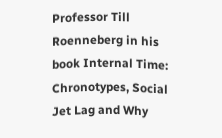Professor Till Roenneberg in his book Internal Time: Chronotypes, Social Jet Lag and Why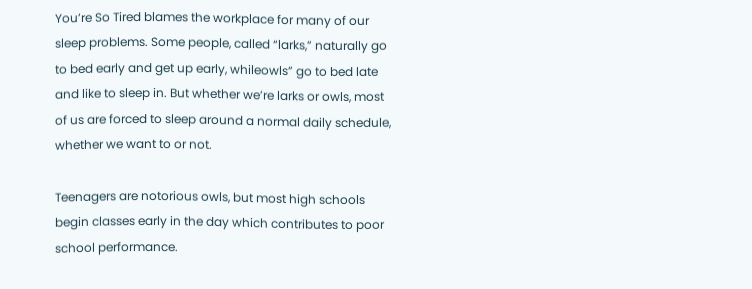You’re So Tired blames the workplace for many of our sleep problems. Some people, called “larks,” naturally go to bed early and get up early, whileowls” go to bed late and like to sleep in. But whether we’re larks or owls, most of us are forced to sleep around a normal daily schedule, whether we want to or not.

Teenagers are notorious owls, but most high schools begin classes early in the day which contributes to poor school performance.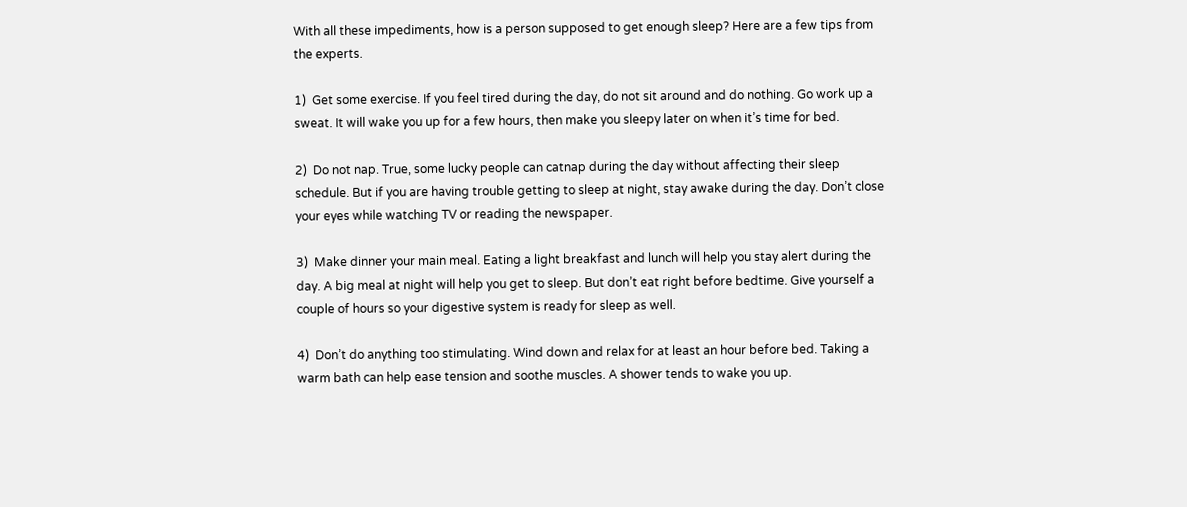With all these impediments, how is a person supposed to get enough sleep? Here are a few tips from the experts.

1)  Get some exercise. If you feel tired during the day, do not sit around and do nothing. Go work up a sweat. It will wake you up for a few hours, then make you sleepy later on when it’s time for bed.

2)  Do not nap. True, some lucky people can catnap during the day without affecting their sleep schedule. But if you are having trouble getting to sleep at night, stay awake during the day. Don’t close your eyes while watching TV or reading the newspaper.

3)  Make dinner your main meal. Eating a light breakfast and lunch will help you stay alert during the day. A big meal at night will help you get to sleep. But don’t eat right before bedtime. Give yourself a couple of hours so your digestive system is ready for sleep as well.

4)  Don’t do anything too stimulating. Wind down and relax for at least an hour before bed. Taking a warm bath can help ease tension and soothe muscles. A shower tends to wake you up.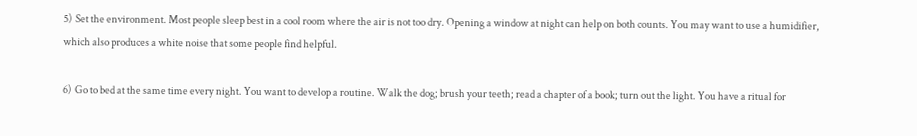5)  Set the environment. Most people sleep best in a cool room where the air is not too dry. Opening a window at night can help on both counts. You may want to use a humidifier, which also produces a white noise that some people find helpful.

6)  Go to bed at the same time every night. You want to develop a routine. Walk the dog; brush your teeth; read a chapter of a book; turn out the light. You have a ritual for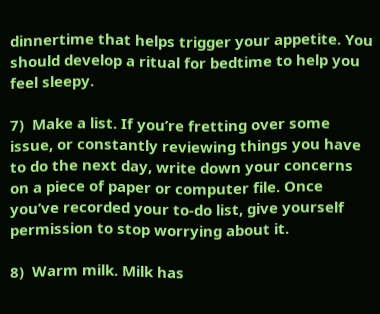dinnertime that helps trigger your appetite. You should develop a ritual for bedtime to help you feel sleepy.

7)  Make a list. If you’re fretting over some issue, or constantly reviewing things you have to do the next day, write down your concerns on a piece of paper or computer file. Once you’ve recorded your to-do list, give yourself permission to stop worrying about it.

8)  Warm milk. Milk has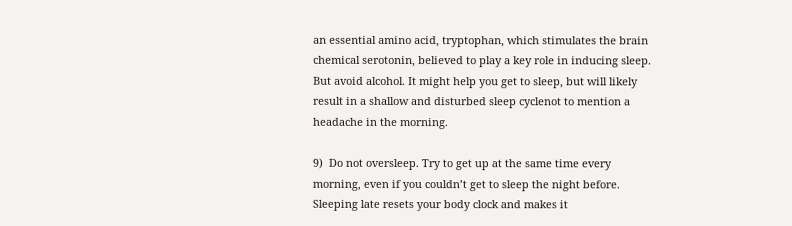an essential amino acid, tryptophan, which stimulates the brain chemical serotonin, believed to play a key role in inducing sleep. But avoid alcohol. It might help you get to sleep, but will likely result in a shallow and disturbed sleep cyclenot to mention a headache in the morning.

9)  Do not oversleep. Try to get up at the same time every morning, even if you couldn’t get to sleep the night before. Sleeping late resets your body clock and makes it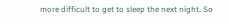more difficult to get to sleep the next night. So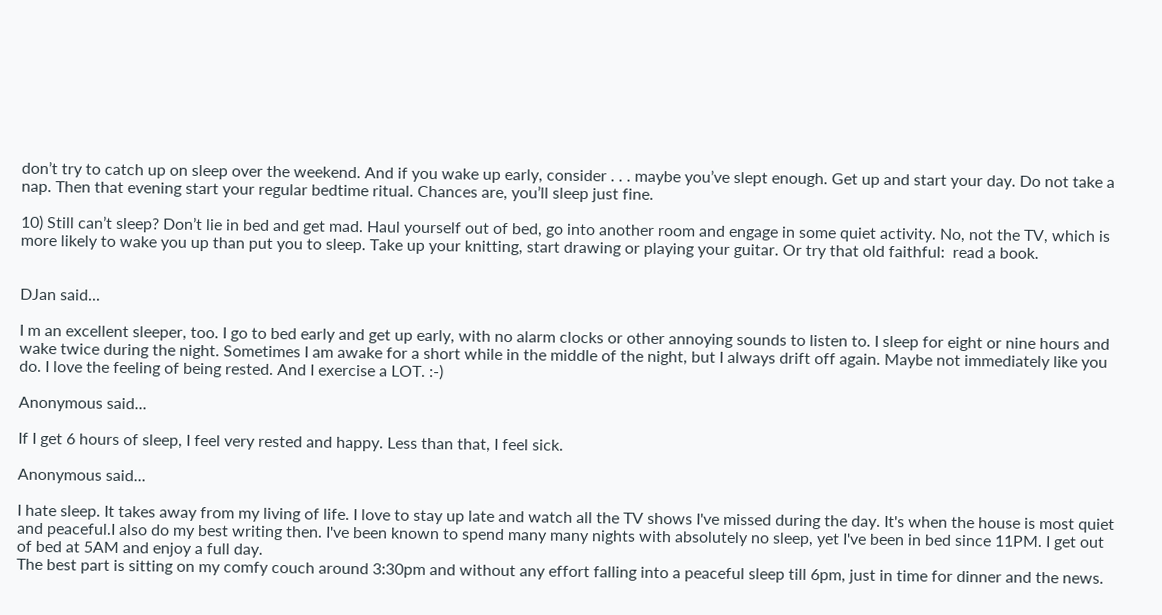don’t try to catch up on sleep over the weekend. And if you wake up early, consider . . . maybe you’ve slept enough. Get up and start your day. Do not take a nap. Then that evening start your regular bedtime ritual. Chances are, you’ll sleep just fine.

10) Still can’t sleep? Don’t lie in bed and get mad. Haul yourself out of bed, go into another room and engage in some quiet activity. No, not the TV, which is more likely to wake you up than put you to sleep. Take up your knitting, start drawing or playing your guitar. Or try that old faithful:  read a book.


DJan said...

I m an excellent sleeper, too. I go to bed early and get up early, with no alarm clocks or other annoying sounds to listen to. I sleep for eight or nine hours and wake twice during the night. Sometimes I am awake for a short while in the middle of the night, but I always drift off again. Maybe not immediately like you do. I love the feeling of being rested. And I exercise a LOT. :-)

Anonymous said...

If I get 6 hours of sleep, I feel very rested and happy. Less than that, I feel sick.

Anonymous said...

I hate sleep. It takes away from my living of life. I love to stay up late and watch all the TV shows I've missed during the day. It's when the house is most quiet and peaceful.I also do my best writing then. I've been known to spend many many nights with absolutely no sleep, yet I've been in bed since 11PM. I get out of bed at 5AM and enjoy a full day.
The best part is sitting on my comfy couch around 3:30pm and without any effort falling into a peaceful sleep till 6pm, just in time for dinner and the news.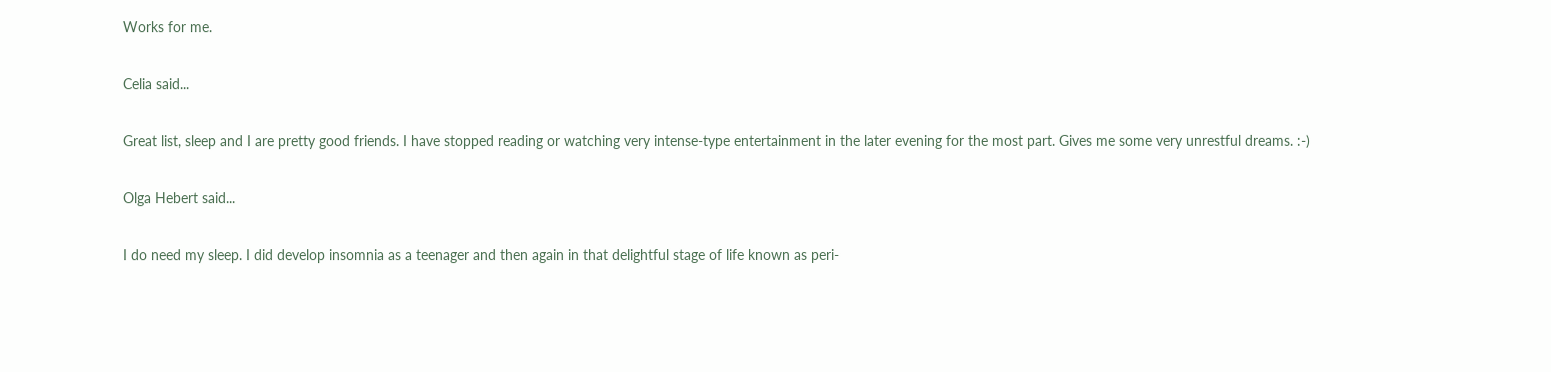Works for me.

Celia said...

Great list, sleep and I are pretty good friends. I have stopped reading or watching very intense-type entertainment in the later evening for the most part. Gives me some very unrestful dreams. :-)

Olga Hebert said...

I do need my sleep. I did develop insomnia as a teenager and then again in that delightful stage of life known as peri-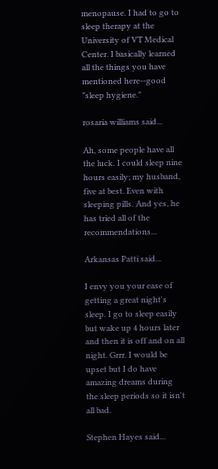menopause. I had to go to sleep therapy at the University of VT Medical Center. I basically learned all the things you have mentioned here--good "sleep hygiene."

rosaria williams said...

Ah, some people have all the luck. I could sleep nine hours easily; my husband, five at best. Even with sleeping pills. And yes, he has tried all of the recommendations...

Arkansas Patti said...

I envy you your ease of getting a great night's sleep. I go to sleep easily but wake up 4 hours later and then it is off and on all night. Grrr. I would be upset but I do have amazing dreams during the sleep periods so it isn't all bad.

Stephen Hayes said...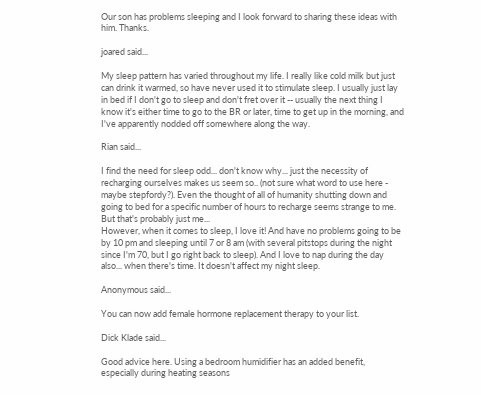Our son has problems sleeping and I look forward to sharing these ideas with him. Thanks.

joared said...

My sleep pattern has varied throughout my life. I really like cold milk but just can drink it warmed, so have never used it to stimulate sleep. I usually just lay in bed if I don't go to sleep and don't fret over it -- usually the next thing I know it's either time to go to the BR or later, time to get up in the morning, and I've apparently nodded off somewhere along the way.

Rian said...

I find the need for sleep odd... don't know why... just the necessity of recharging ourselves makes us seem so.. (not sure what word to use here - maybe stepfordy?). Even the thought of all of humanity shutting down and going to bed for a specific number of hours to recharge seems strange to me. But that's probably just me...
However, when it comes to sleep, I love it! And have no problems going to be by 10 pm and sleeping until 7 or 8 am (with several pitstops during the night since I'm 70, but I go right back to sleep). And I love to nap during the day also... when there's time. It doesn't affect my night sleep.

Anonymous said...

You can now add female hormone replacement therapy to your list.

Dick Klade said...

Good advice here. Using a bedroom humidifier has an added benefit, especially during heating seasons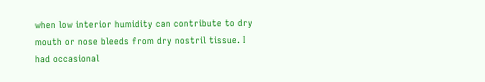when low interior humidity can contribute to dry mouth or nose bleeds from dry nostril tissue. I had occasional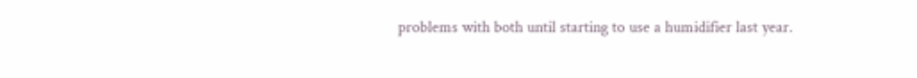problems with both until starting to use a humidifier last year.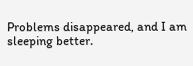Problems disappeared, and I am sleeping better.